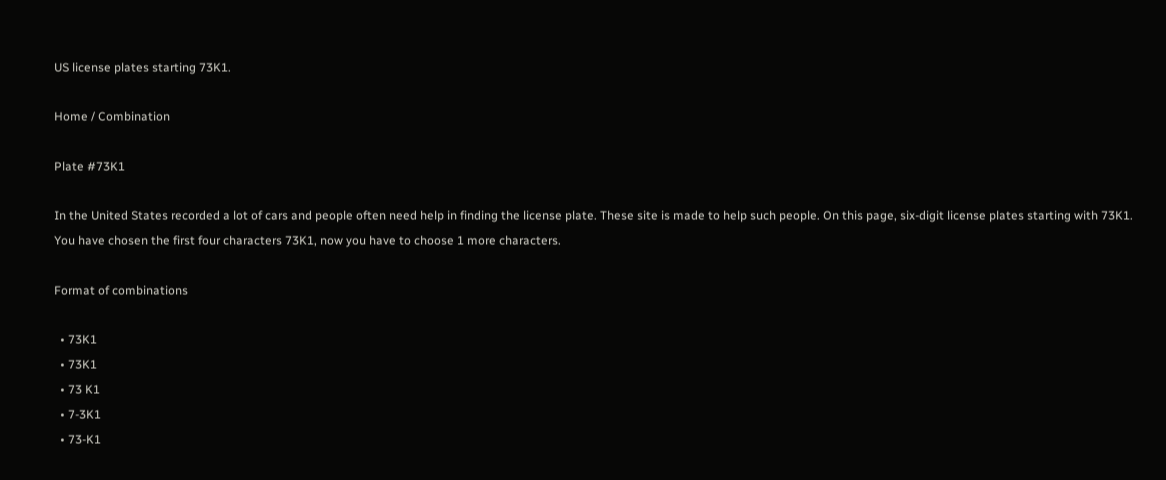US license plates starting 73K1.

Home / Combination

Plate #73K1

In the United States recorded a lot of cars and people often need help in finding the license plate. These site is made to help such people. On this page, six-digit license plates starting with 73K1. You have chosen the first four characters 73K1, now you have to choose 1 more characters.

Format of combinations

  • 73K1
  • 73K1
  • 73 K1
  • 7-3K1
  • 73-K1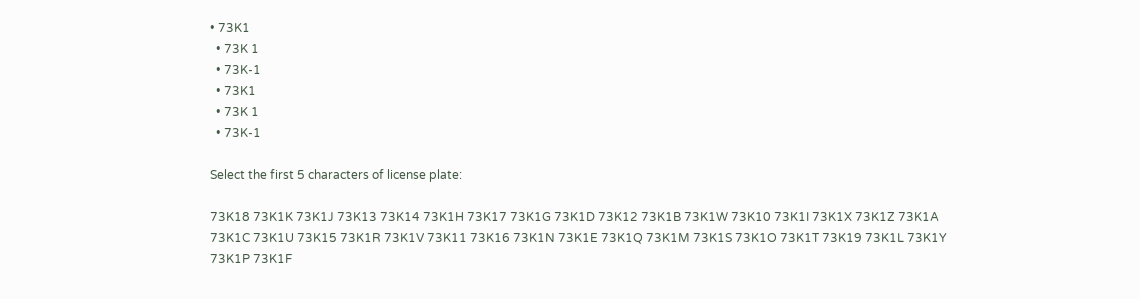• 73K1
  • 73K 1
  • 73K-1
  • 73K1
  • 73K 1
  • 73K-1

Select the first 5 characters of license plate:

73K18 73K1K 73K1J 73K13 73K14 73K1H 73K17 73K1G 73K1D 73K12 73K1B 73K1W 73K10 73K1I 73K1X 73K1Z 73K1A 73K1C 73K1U 73K15 73K1R 73K1V 73K11 73K16 73K1N 73K1E 73K1Q 73K1M 73K1S 73K1O 73K1T 73K19 73K1L 73K1Y 73K1P 73K1F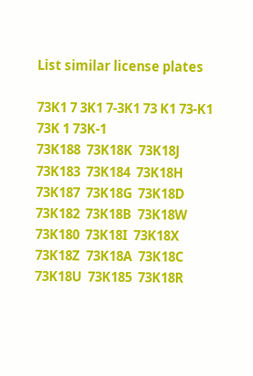List similar license plates

73K1 7 3K1 7-3K1 73 K1 73-K1 73K 1 73K-1
73K188  73K18K  73K18J  73K183  73K184  73K18H  73K187  73K18G  73K18D  73K182  73K18B  73K18W  73K180  73K18I  73K18X  73K18Z  73K18A  73K18C  73K18U  73K185  73K18R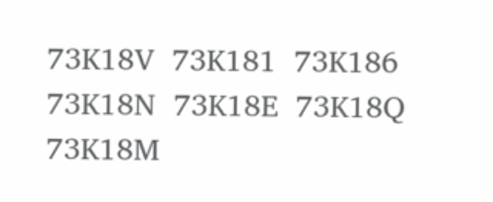73K18V  73K181  73K186  73K18N  73K18E  73K18Q  73K18M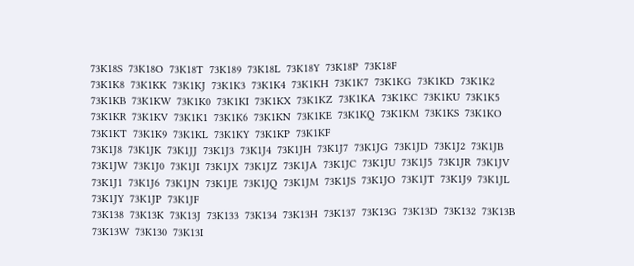73K18S  73K18O  73K18T  73K189  73K18L  73K18Y  73K18P  73K18F
73K1K8  73K1KK  73K1KJ  73K1K3  73K1K4  73K1KH  73K1K7  73K1KG  73K1KD  73K1K2  73K1KB  73K1KW  73K1K0  73K1KI  73K1KX  73K1KZ  73K1KA  73K1KC  73K1KU  73K1K5  73K1KR  73K1KV  73K1K1  73K1K6  73K1KN  73K1KE  73K1KQ  73K1KM  73K1KS  73K1KO  73K1KT  73K1K9  73K1KL  73K1KY  73K1KP  73K1KF
73K1J8  73K1JK  73K1JJ  73K1J3  73K1J4  73K1JH  73K1J7  73K1JG  73K1JD  73K1J2  73K1JB  73K1JW  73K1J0  73K1JI  73K1JX  73K1JZ  73K1JA  73K1JC  73K1JU  73K1J5  73K1JR  73K1JV  73K1J1  73K1J6  73K1JN  73K1JE  73K1JQ  73K1JM  73K1JS  73K1JO  73K1JT  73K1J9  73K1JL  73K1JY  73K1JP  73K1JF
73K138  73K13K  73K13J  73K133  73K134  73K13H  73K137  73K13G  73K13D  73K132  73K13B  73K13W  73K130  73K13I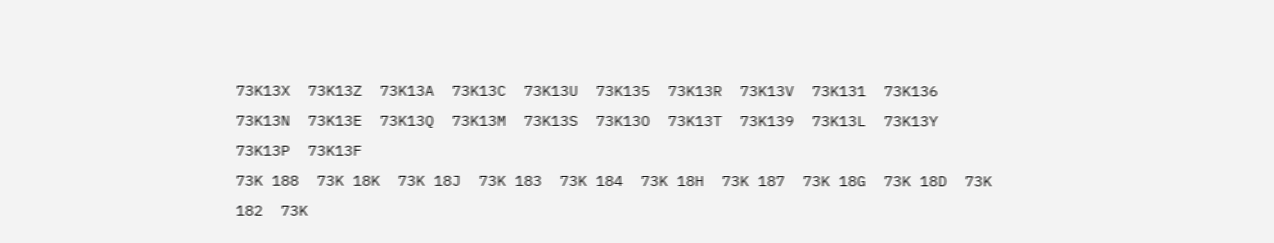73K13X  73K13Z  73K13A  73K13C  73K13U  73K135  73K13R  73K13V  73K131  73K136  73K13N  73K13E  73K13Q  73K13M  73K13S  73K13O  73K13T  73K139  73K13L  73K13Y  73K13P  73K13F
73K 188  73K 18K  73K 18J  73K 183  73K 184  73K 18H  73K 187  73K 18G  73K 18D  73K 182  73K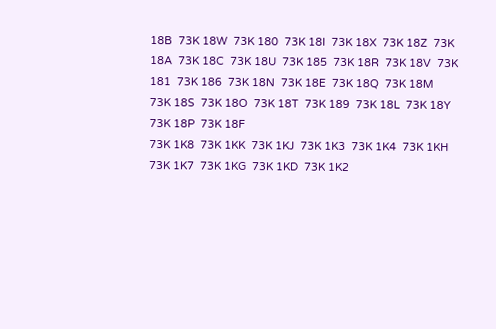18B  73K 18W  73K 180  73K 18I  73K 18X  73K 18Z  73K 18A  73K 18C  73K 18U  73K 185  73K 18R  73K 18V  73K 181  73K 186  73K 18N  73K 18E  73K 18Q  73K 18M  73K 18S  73K 18O  73K 18T  73K 189  73K 18L  73K 18Y  73K 18P  73K 18F
73K 1K8  73K 1KK  73K 1KJ  73K 1K3  73K 1K4  73K 1KH  73K 1K7  73K 1KG  73K 1KD  73K 1K2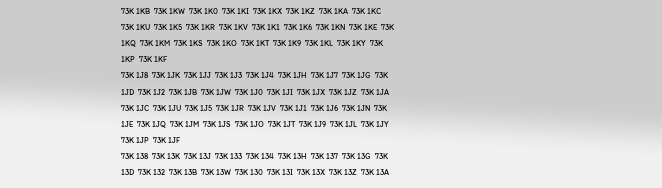73K 1KB  73K 1KW  73K 1K0  73K 1KI  73K 1KX  73K 1KZ  73K 1KA  73K 1KC  73K 1KU  73K 1K5  73K 1KR  73K 1KV  73K 1K1  73K 1K6  73K 1KN  73K 1KE  73K 1KQ  73K 1KM  73K 1KS  73K 1KO  73K 1KT  73K 1K9  73K 1KL  73K 1KY  73K 1KP  73K 1KF
73K 1J8  73K 1JK  73K 1JJ  73K 1J3  73K 1J4  73K 1JH  73K 1J7  73K 1JG  73K 1JD  73K 1J2  73K 1JB  73K 1JW  73K 1J0  73K 1JI  73K 1JX  73K 1JZ  73K 1JA  73K 1JC  73K 1JU  73K 1J5  73K 1JR  73K 1JV  73K 1J1  73K 1J6  73K 1JN  73K 1JE  73K 1JQ  73K 1JM  73K 1JS  73K 1JO  73K 1JT  73K 1J9  73K 1JL  73K 1JY  73K 1JP  73K 1JF
73K 138  73K 13K  73K 13J  73K 133  73K 134  73K 13H  73K 137  73K 13G  73K 13D  73K 132  73K 13B  73K 13W  73K 130  73K 13I  73K 13X  73K 13Z  73K 13A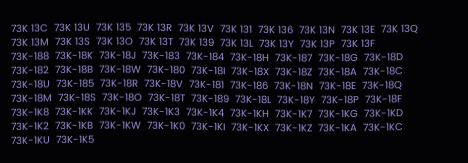73K 13C  73K 13U  73K 135  73K 13R  73K 13V  73K 131  73K 136  73K 13N  73K 13E  73K 13Q  73K 13M  73K 13S  73K 13O  73K 13T  73K 139  73K 13L  73K 13Y  73K 13P  73K 13F
73K-188  73K-18K  73K-18J  73K-183  73K-184  73K-18H  73K-187  73K-18G  73K-18D  73K-182  73K-18B  73K-18W  73K-180  73K-18I  73K-18X  73K-18Z  73K-18A  73K-18C  73K-18U  73K-185  73K-18R  73K-18V  73K-181  73K-186  73K-18N  73K-18E  73K-18Q  73K-18M  73K-18S  73K-18O  73K-18T  73K-189  73K-18L  73K-18Y  73K-18P  73K-18F
73K-1K8  73K-1KK  73K-1KJ  73K-1K3  73K-1K4  73K-1KH  73K-1K7  73K-1KG  73K-1KD  73K-1K2  73K-1KB  73K-1KW  73K-1K0  73K-1KI  73K-1KX  73K-1KZ  73K-1KA  73K-1KC  73K-1KU  73K-1K5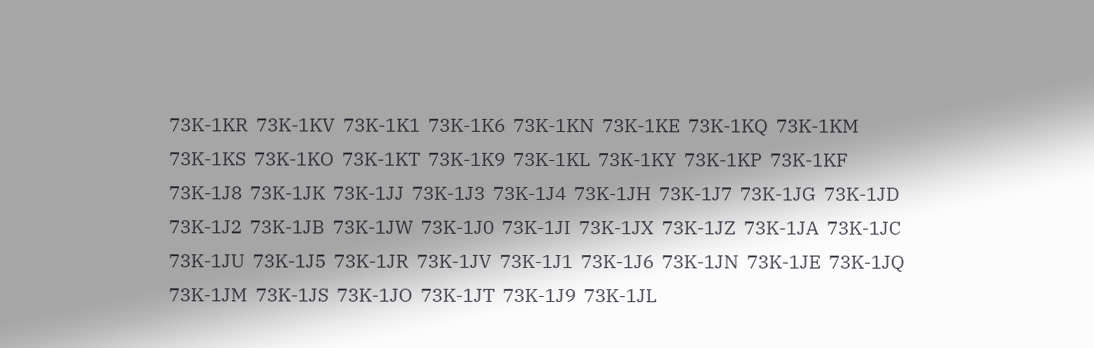73K-1KR  73K-1KV  73K-1K1  73K-1K6  73K-1KN  73K-1KE  73K-1KQ  73K-1KM  73K-1KS  73K-1KO  73K-1KT  73K-1K9  73K-1KL  73K-1KY  73K-1KP  73K-1KF
73K-1J8  73K-1JK  73K-1JJ  73K-1J3  73K-1J4  73K-1JH  73K-1J7  73K-1JG  73K-1JD  73K-1J2  73K-1JB  73K-1JW  73K-1J0  73K-1JI  73K-1JX  73K-1JZ  73K-1JA  73K-1JC  73K-1JU  73K-1J5  73K-1JR  73K-1JV  73K-1J1  73K-1J6  73K-1JN  73K-1JE  73K-1JQ  73K-1JM  73K-1JS  73K-1JO  73K-1JT  73K-1J9  73K-1JL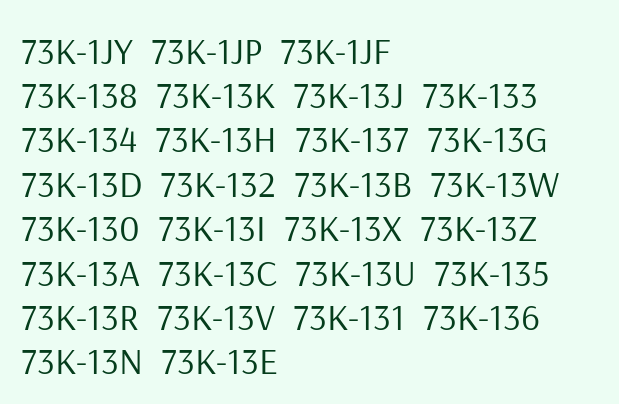73K-1JY  73K-1JP  73K-1JF
73K-138  73K-13K  73K-13J  73K-133  73K-134  73K-13H  73K-137  73K-13G  73K-13D  73K-132  73K-13B  73K-13W  73K-130  73K-13I  73K-13X  73K-13Z  73K-13A  73K-13C  73K-13U  73K-135  73K-13R  73K-13V  73K-131  73K-136  73K-13N  73K-13E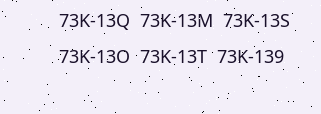73K-13Q  73K-13M  73K-13S  73K-13O  73K-13T  73K-139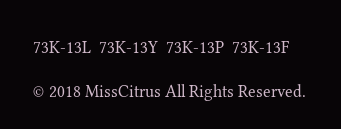73K-13L  73K-13Y  73K-13P  73K-13F

© 2018 MissCitrus All Rights Reserved.